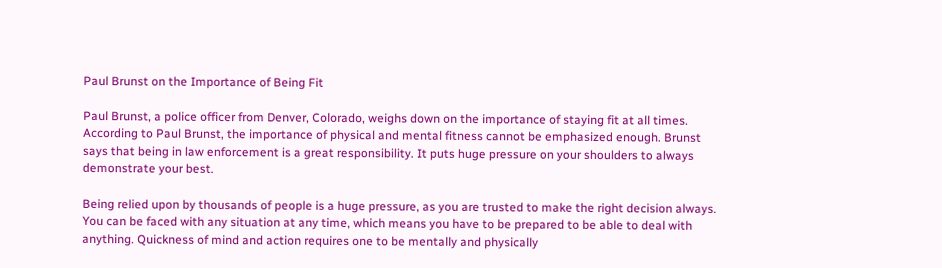Paul Brunst on the Importance of Being Fit

Paul Brunst, a police officer from Denver, Colorado, weighs down on the importance of staying fit at all times. According to Paul Brunst, the importance of physical and mental fitness cannot be emphasized enough. Brunst says that being in law enforcement is a great responsibility. It puts huge pressure on your shoulders to always demonstrate your best.

Being relied upon by thousands of people is a huge pressure, as you are trusted to make the right decision always. You can be faced with any situation at any time, which means you have to be prepared to be able to deal with anything. Quickness of mind and action requires one to be mentally and physically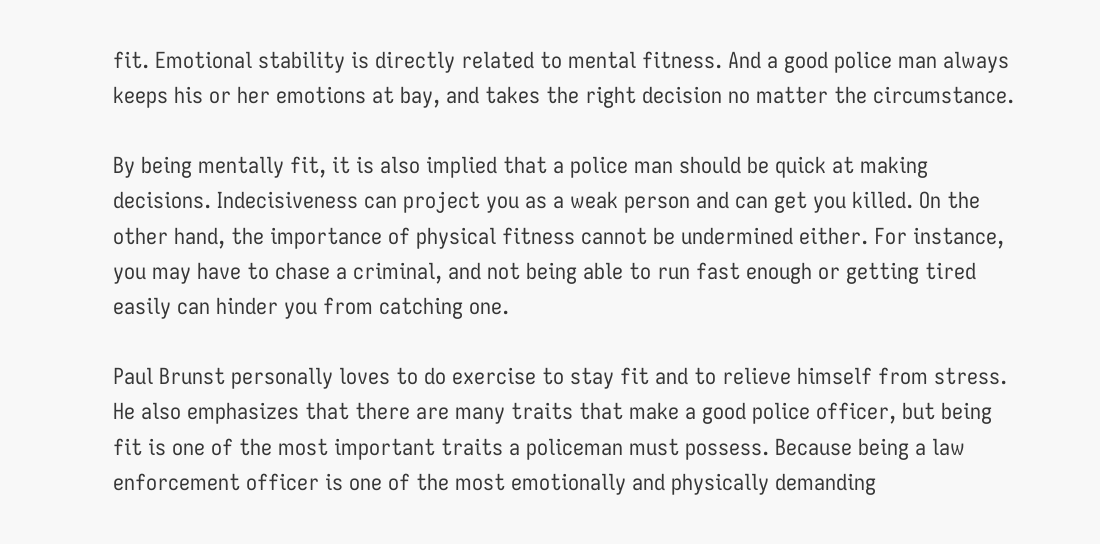fit. Emotional stability is directly related to mental fitness. And a good police man always keeps his or her emotions at bay, and takes the right decision no matter the circumstance.

By being mentally fit, it is also implied that a police man should be quick at making decisions. Indecisiveness can project you as a weak person and can get you killed. On the other hand, the importance of physical fitness cannot be undermined either. For instance, you may have to chase a criminal, and not being able to run fast enough or getting tired easily can hinder you from catching one.

Paul Brunst personally loves to do exercise to stay fit and to relieve himself from stress. He also emphasizes that there are many traits that make a good police officer, but being fit is one of the most important traits a policeman must possess. Because being a law enforcement officer is one of the most emotionally and physically demanding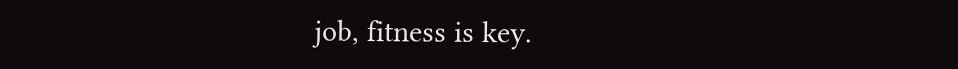job, fitness is key.